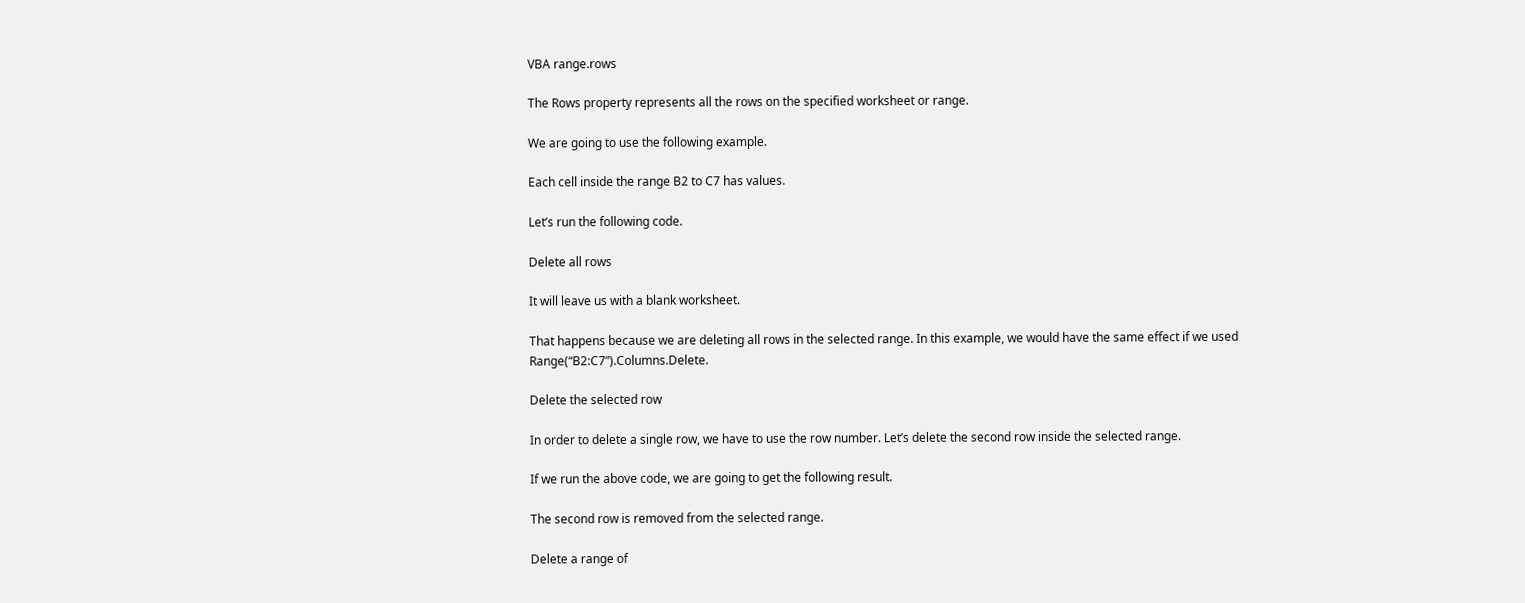VBA range.rows

The Rows property represents all the rows on the specified worksheet or range.

We are going to use the following example.

Each cell inside the range B2 to C7 has values.

Let’s run the following code.

Delete all rows

It will leave us with a blank worksheet.

That happens because we are deleting all rows in the selected range. In this example, we would have the same effect if we used Range(“B2:C7”).Columns.Delete.

Delete the selected row

In order to delete a single row, we have to use the row number. Let’s delete the second row inside the selected range.

If we run the above code, we are going to get the following result.

The second row is removed from the selected range.

Delete a range of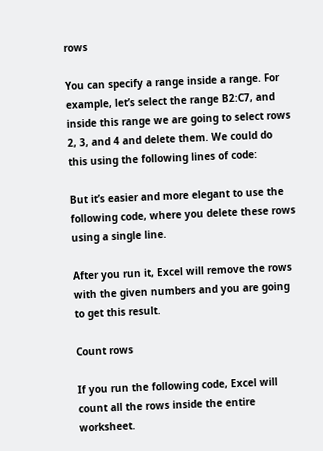rows

You can specify a range inside a range. For example, let’s select the range B2:C7, and inside this range we are going to select rows 2, 3, and 4 and delete them. We could do this using the following lines of code:

But it’s easier and more elegant to use the following code, where you delete these rows using a single line.

After you run it, Excel will remove the rows with the given numbers and you are going to get this result.

Count rows

If you run the following code, Excel will count all the rows inside the entire worksheet.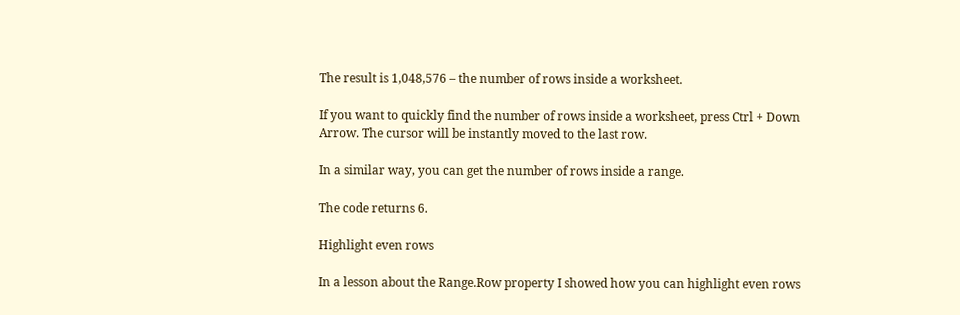The result is 1,048,576 – the number of rows inside a worksheet.

If you want to quickly find the number of rows inside a worksheet, press Ctrl + Down Arrow. The cursor will be instantly moved to the last row.

In a similar way, you can get the number of rows inside a range.

The code returns 6.

Highlight even rows

In a lesson about the Range.Row property I showed how you can highlight even rows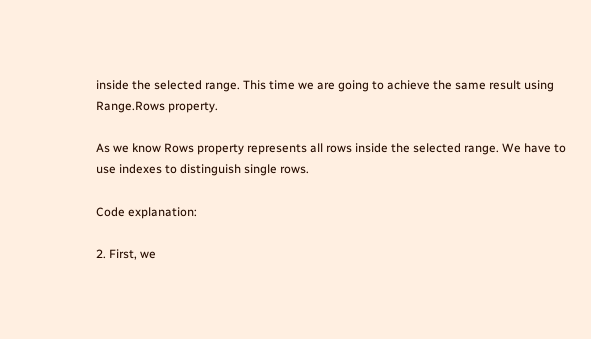inside the selected range. This time we are going to achieve the same result using Range.Rows property.

As we know Rows property represents all rows inside the selected range. We have to use indexes to distinguish single rows.

Code explanation:

2. First, we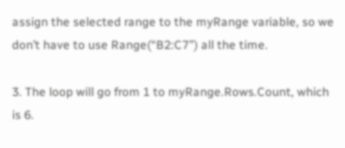assign the selected range to the myRange variable, so we don’t have to use Range(“B2:C7”) all the time.

3. The loop will go from 1 to myRange.Rows.Count, which is 6.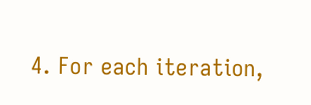4. For each iteration,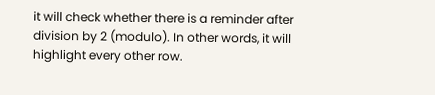it will check whether there is a reminder after division by 2 (modulo). In other words, it will highlight every other row.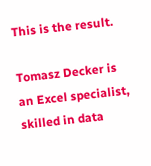This is the result.

Tomasz Decker is an Excel specialist, skilled in data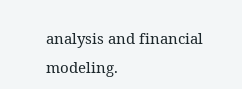analysis and financial modeling.